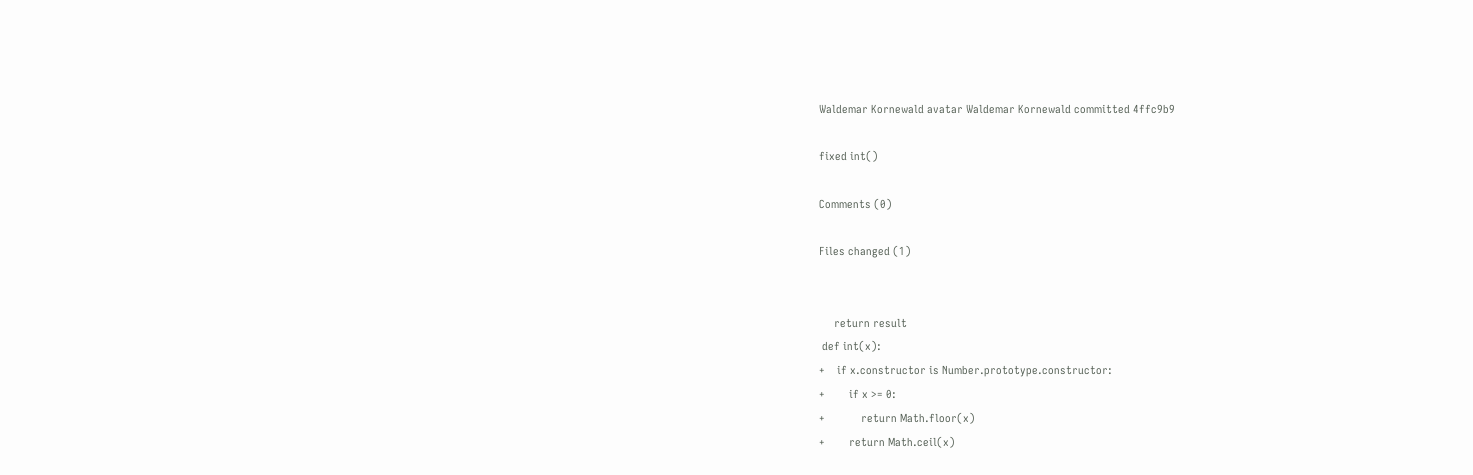Waldemar Kornewald avatar Waldemar Kornewald committed 4ffc9b9

fixed int()

Comments (0)

Files changed (1)


     return result
 def int(x):
+    if x.constructor is Number.prototype.constructor:
+        if x >= 0:
+            return Math.floor(x)
+        return Math.ceil(x)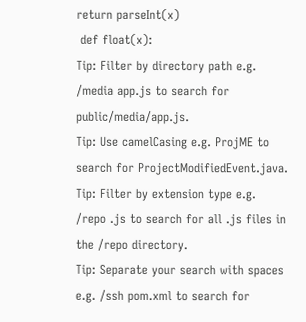return parseInt(x)
 def float(x):
Tip: Filter by directory path e.g. /media app.js to search for public/media/app.js.
Tip: Use camelCasing e.g. ProjME to search for ProjectModifiedEvent.java.
Tip: Filter by extension type e.g. /repo .js to search for all .js files in the /repo directory.
Tip: Separate your search with spaces e.g. /ssh pom.xml to search for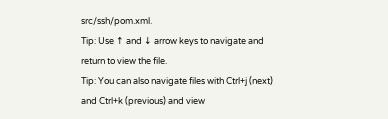src/ssh/pom.xml.
Tip: Use ↑ and ↓ arrow keys to navigate and return to view the file.
Tip: You can also navigate files with Ctrl+j (next) and Ctrl+k (previous) and view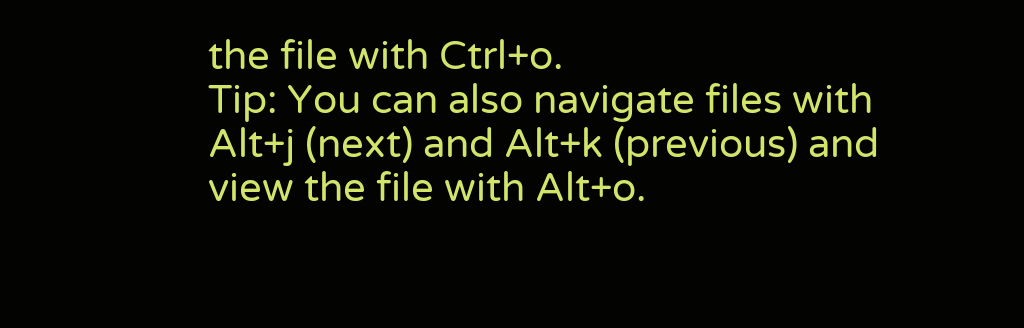the file with Ctrl+o.
Tip: You can also navigate files with Alt+j (next) and Alt+k (previous) and view the file with Alt+o.